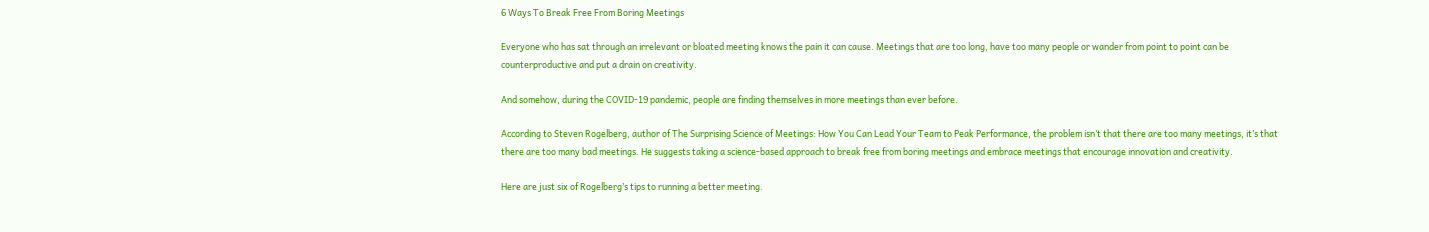6 Ways To Break Free From Boring Meetings

Everyone who has sat through an irrelevant or bloated meeting knows the pain it can cause. Meetings that are too long, have too many people or wander from point to point can be counterproductive and put a drain on creativity.

And somehow, during the COVID-19 pandemic, people are finding themselves in more meetings than ever before.

According to Steven Rogelberg, author of The Surprising Science of Meetings: How You Can Lead Your Team to Peak Performance, the problem isn’t that there are too many meetings, it’s that there are too many bad meetings. He suggests taking a science-based approach to break free from boring meetings and embrace meetings that encourage innovation and creativity.

Here are just six of Rogelberg’s tips to running a better meeting.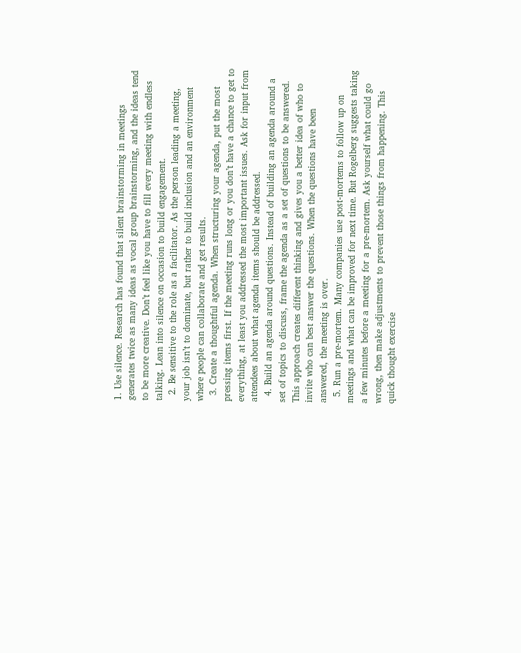1. Use silence. Research has found that silent brainstorming in meetings generates twice as many ideas as vocal group brainstorming, and the ideas tend to be more creative. Don’t feel like you have to fill every meeting with endless talking. Lean into silence on occasion to build engagement.
  2. Be sensitive to the role as a facilitator. As the person leading a meeting, your job isn’t to dominate, but rather to build inclusion and an environment where people can collaborate and get results.
  3. Create a thoughtful agenda. When structuring your agenda, put the most pressing items first. If the meeting runs long or you don’t have a chance to get to everything, at least you addressed the most important issues. Ask for input from attendees about what agenda items should be addressed.
  4. Build an agenda around questions. Instead of building an agenda around a set of topics to discuss, frame the agenda as a set of questions to be answered. This approach creates different thinking and gives you a better idea of who to invite who can best answer the questions. When the questions have been answered, the meeting is over.
  5. Run a pre-mortem. Many companies use post-mortems to follow up on meetings and what can be improved for next time. But Rogelberg suggests taking a few minutes before a meeting for a pre-mortem. Ask yourself what could go wrong, then make adjustments to prevent those things from happening. This quick thought exercise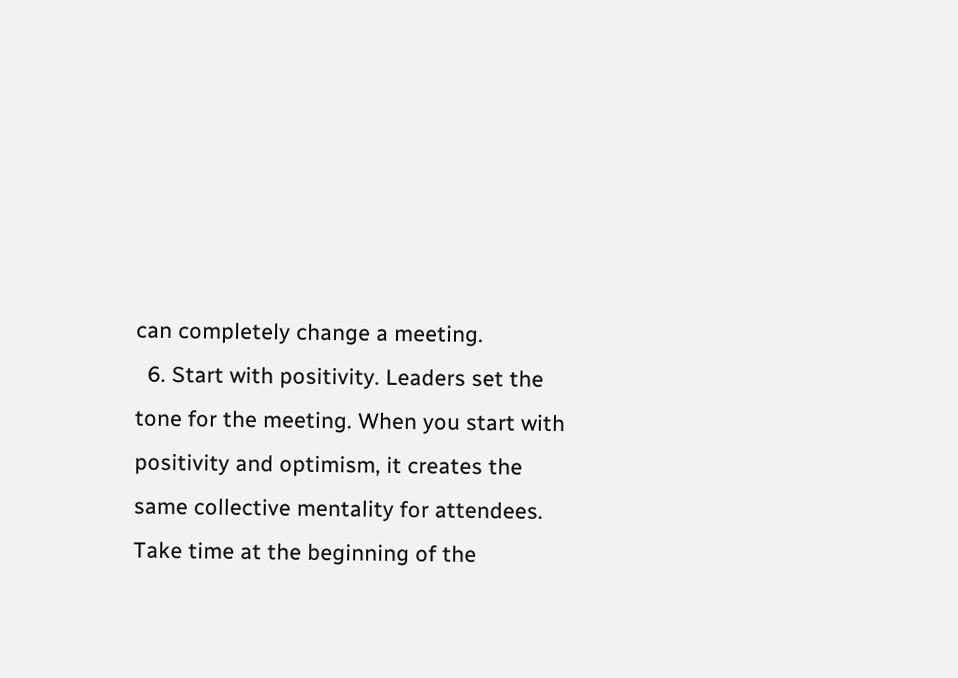can completely change a meeting.
  6. Start with positivity. Leaders set the tone for the meeting. When you start with positivity and optimism, it creates the same collective mentality for attendees. Take time at the beginning of the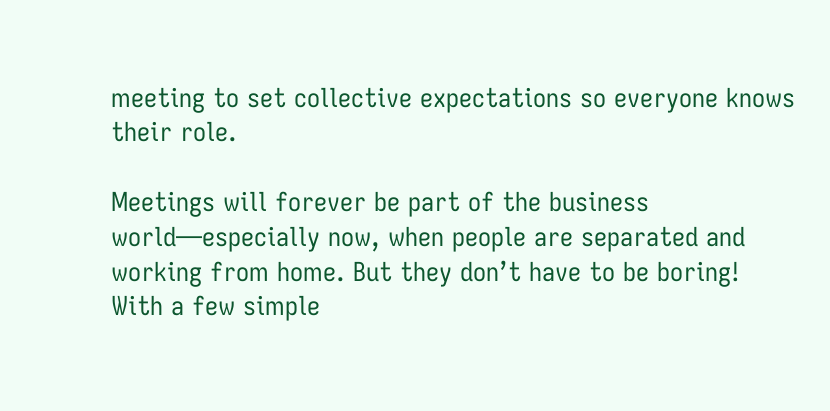meeting to set collective expectations so everyone knows their role.

Meetings will forever be part of the business world—especially now, when people are separated and working from home. But they don’t have to be boring! With a few simple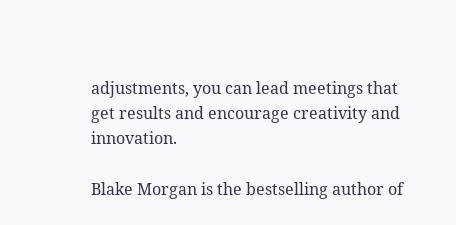adjustments, you can lead meetings that get results and encourage creativity and innovation.

Blake Morgan is the bestselling author of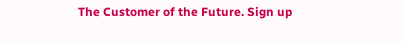The Customer of the Future. Sign up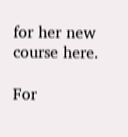for her new course here.

For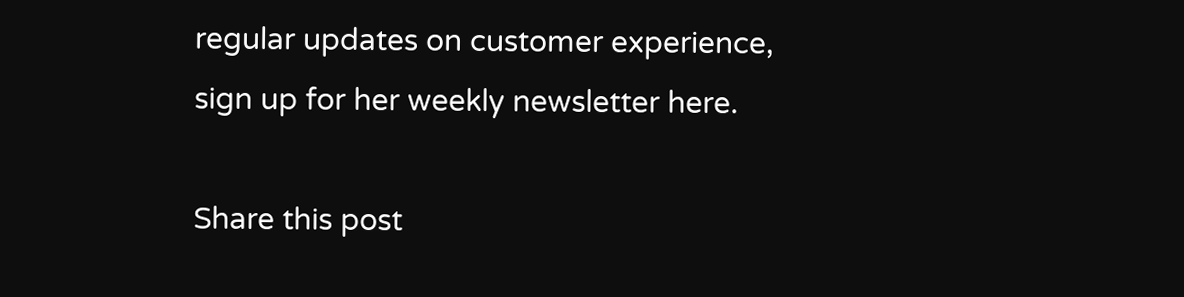regular updates on customer experience, sign up for her weekly newsletter here.

Share this post